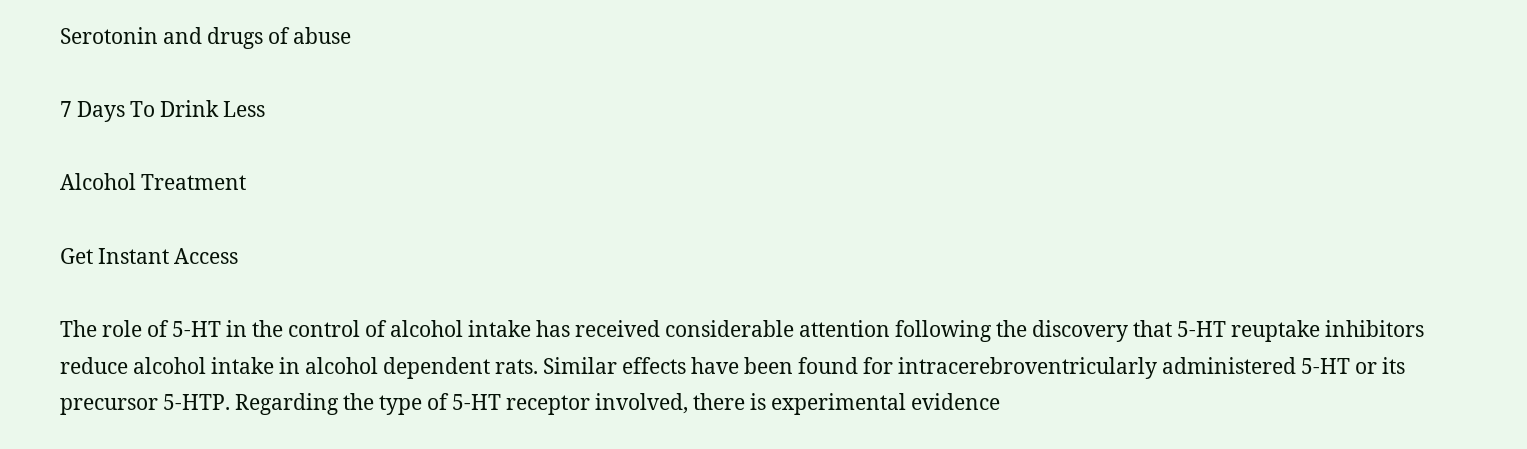Serotonin and drugs of abuse

7 Days To Drink Less

Alcohol Treatment

Get Instant Access

The role of 5-HT in the control of alcohol intake has received considerable attention following the discovery that 5-HT reuptake inhibitors reduce alcohol intake in alcohol dependent rats. Similar effects have been found for intracerebroventricularly administered 5-HT or its precursor 5-HTP. Regarding the type of 5-HT receptor involved, there is experimental evidence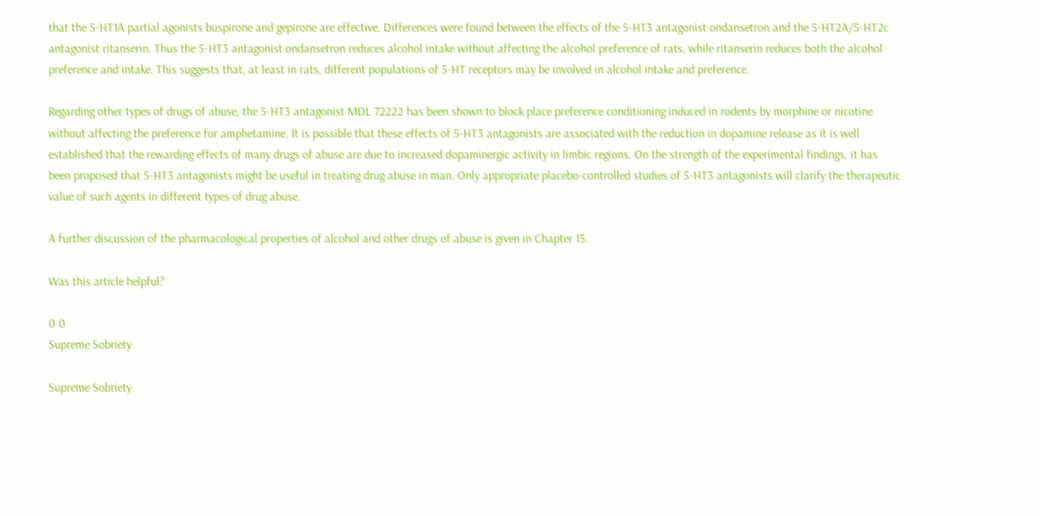that the 5-HT1A partial agonists buspirone and gepirone are effective. Differences were found between the effects of the 5-HT3 antagonist ondansetron and the 5-HT2A/5-HT2c antagonist ritanserin. Thus the 5-HT3 antagonist ondansetron reduces alcohol intake without affecting the alcohol preference of rats, while ritanserin reduces both the alcohol preference and intake. This suggests that, at least in rats, different populations of 5-HT receptors may be involved in alcohol intake and preference.

Regarding other types of drugs of abuse, the 5-HT3 antagonist MDL 72222 has been shown to block place preference conditioning induced in rodents by morphine or nicotine without affecting the preference for amphetamine. It is possible that these effects of 5-HT3 antagonists are associated with the reduction in dopamine release as it is well established that the rewarding effects of many drugs of abuse are due to increased dopaminergic activity in limbic regions. On the strength of the experimental findings, it has been proposed that 5-HT3 antagonists might be useful in treating drug abuse in man. Only appropriate placebo-controlled studies of 5-HT3 antagonists will clarify the therapeutic value of such agents in different types of drug abuse.

A further discussion of the pharmacological properties of alcohol and other drugs of abuse is given in Chapter 15.

Was this article helpful?

0 0
Supreme Sobriety

Supreme Sobriety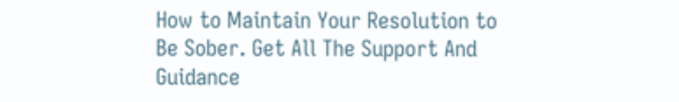How to Maintain Your Resolution to Be Sober. Get All The Support And Guidance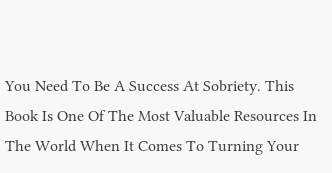You Need To Be A Success At Sobriety. This Book Is One Of The Most Valuable Resources In The World When It Comes To Turning Your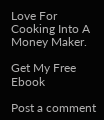Love For Cooking Into A Money Maker.

Get My Free Ebook

Post a comment